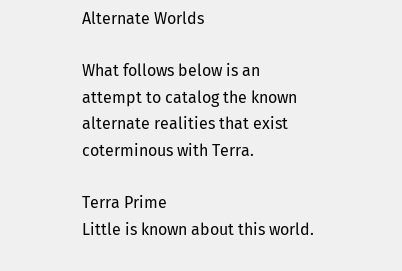Alternate Worlds

What follows below is an attempt to catalog the known alternate realities that exist coterminous with Terra.

Terra Prime
Little is known about this world.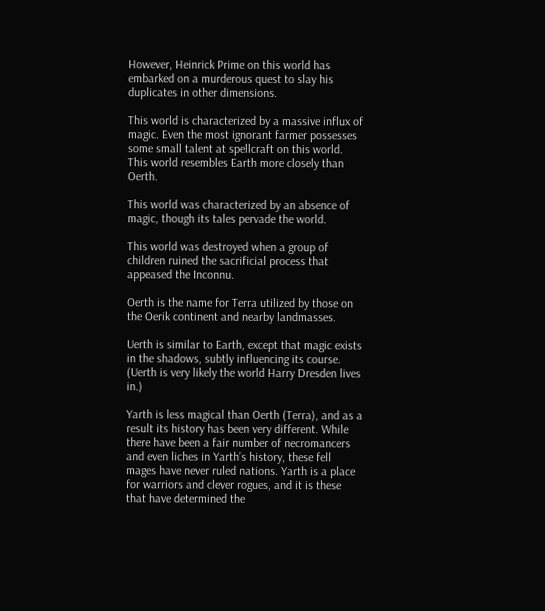However, Heinrick Prime on this world has embarked on a murderous quest to slay his duplicates in other dimensions.

This world is characterized by a massive influx of magic. Even the most ignorant farmer possesses some small talent at spellcraft on this world. This world resembles Earth more closely than Oerth.

This world was characterized by an absence of magic, though its tales pervade the world.

This world was destroyed when a group of children ruined the sacrificial process that appeased the Inconnu.

Oerth is the name for Terra utilized by those on the Oerik continent and nearby landmasses.

Uerth is similar to Earth, except that magic exists in the shadows, subtly influencing its course. (Uerth is very likely the world Harry Dresden lives in.)

Yarth is less magical than Oerth (Terra), and as a result its history has been very different. While there have been a fair number of necromancers and even liches in Yarth’s history, these fell mages have never ruled nations. Yarth is a place for warriors and clever rogues, and it is these that have determined the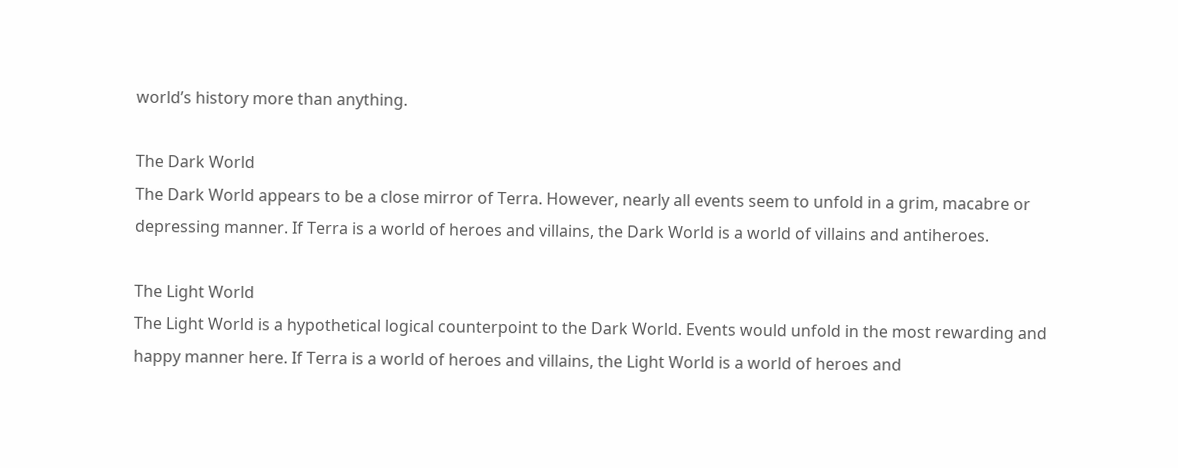world’s history more than anything.

The Dark World
The Dark World appears to be a close mirror of Terra. However, nearly all events seem to unfold in a grim, macabre or depressing manner. If Terra is a world of heroes and villains, the Dark World is a world of villains and antiheroes.

The Light World
The Light World is a hypothetical logical counterpoint to the Dark World. Events would unfold in the most rewarding and happy manner here. If Terra is a world of heroes and villains, the Light World is a world of heroes and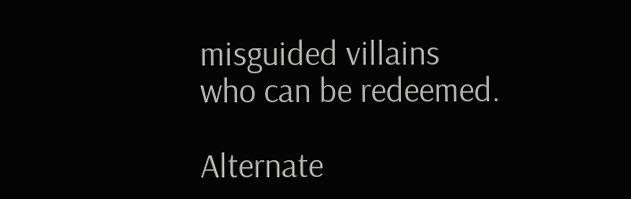misguided villains who can be redeemed.

Alternate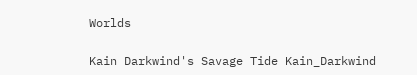Worlds

Kain Darkwind's Savage Tide Kain_Darkwind